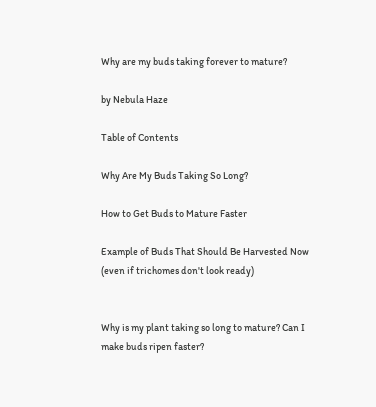Why are my buds taking forever to mature?

by Nebula Haze

Table of Contents

Why Are My Buds Taking So Long?

How to Get Buds to Mature Faster

Example of Buds That Should Be Harvested Now (even if trichomes don't look ready)


Why is my plant taking so long to mature? Can I make buds ripen faster?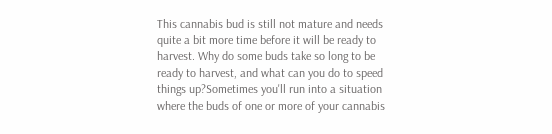This cannabis bud is still not mature and needs quite a bit more time before it will be ready to harvest. Why do some buds take so long to be ready to harvest, and what can you do to speed things up?Sometimes you'll run into a situation where the buds of one or more of your cannabis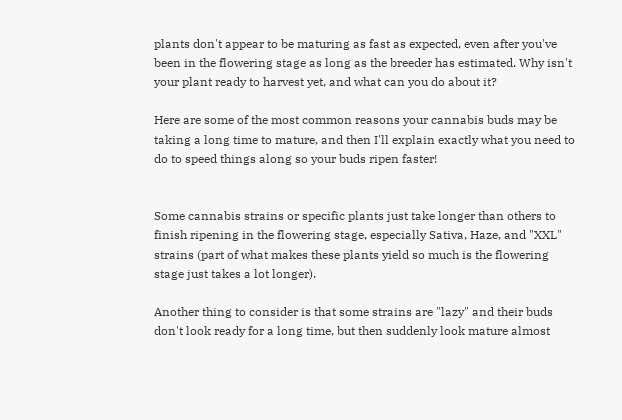plants don't appear to be maturing as fast as expected, even after you've been in the flowering stage as long as the breeder has estimated. Why isn't your plant ready to harvest yet, and what can you do about it?

Here are some of the most common reasons your cannabis buds may be taking a long time to mature, and then I'll explain exactly what you need to do to speed things along so your buds ripen faster!


Some cannabis strains or specific plants just take longer than others to finish ripening in the flowering stage, especially Sativa, Haze, and "XXL" strains (part of what makes these plants yield so much is the flowering stage just takes a lot longer).

Another thing to consider is that some strains are "lazy" and their buds don't look ready for a long time, but then suddenly look mature almost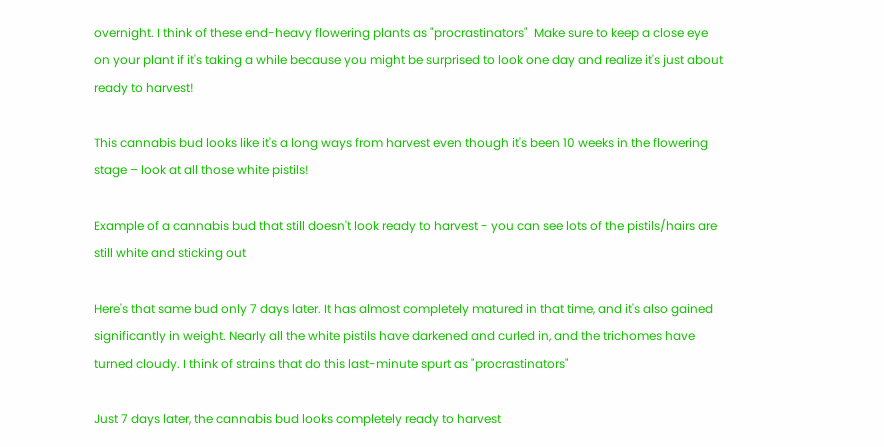overnight. I think of these end-heavy flowering plants as "procrastinators"  Make sure to keep a close eye on your plant if it's taking a while because you might be surprised to look one day and realize it's just about ready to harvest!

This cannabis bud looks like it's a long ways from harvest even though it's been 10 weeks in the flowering stage – look at all those white pistils!

Example of a cannabis bud that still doesn't look ready to harvest - you can see lots of the pistils/hairs are still white and sticking out

Here's that same bud only 7 days later. It has almost completely matured in that time, and it's also gained significantly in weight. Nearly all the white pistils have darkened and curled in, and the trichomes have turned cloudy. I think of strains that do this last-minute spurt as "procrastinators"

Just 7 days later, the cannabis bud looks completely ready to harvest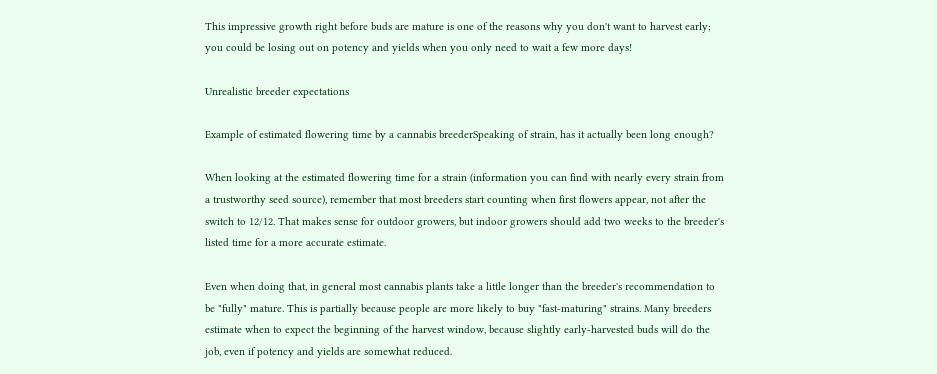This impressive growth right before buds are mature is one of the reasons why you don't want to harvest early; you could be losing out on potency and yields when you only need to wait a few more days!

Unrealistic breeder expectations

Example of estimated flowering time by a cannabis breederSpeaking of strain, has it actually been long enough?

When looking at the estimated flowering time for a strain (information you can find with nearly every strain from a trustworthy seed source), remember that most breeders start counting when first flowers appear, not after the switch to 12/12. That makes sense for outdoor growers, but indoor growers should add two weeks to the breeder's listed time for a more accurate estimate.

Even when doing that, in general most cannabis plants take a little longer than the breeder's recommendation to be "fully" mature. This is partially because people are more likely to buy "fast-maturing" strains. Many breeders estimate when to expect the beginning of the harvest window, because slightly early-harvested buds will do the job, even if potency and yields are somewhat reduced.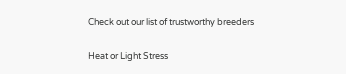Check out our list of trustworthy breeders

Heat or Light Stress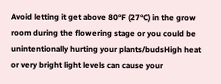Avoid letting it get above 80°F (27°C) in the grow room during the flowering stage or you could be unintentionally hurting your plants/budsHigh heat or very bright light levels can cause your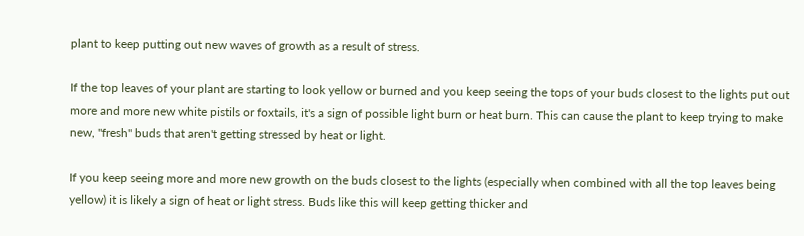plant to keep putting out new waves of growth as a result of stress.

If the top leaves of your plant are starting to look yellow or burned and you keep seeing the tops of your buds closest to the lights put out more and more new white pistils or foxtails, it's a sign of possible light burn or heat burn. This can cause the plant to keep trying to make new, "fresh" buds that aren't getting stressed by heat or light.

If you keep seeing more and more new growth on the buds closest to the lights (especially when combined with all the top leaves being yellow) it is likely a sign of heat or light stress. Buds like this will keep getting thicker and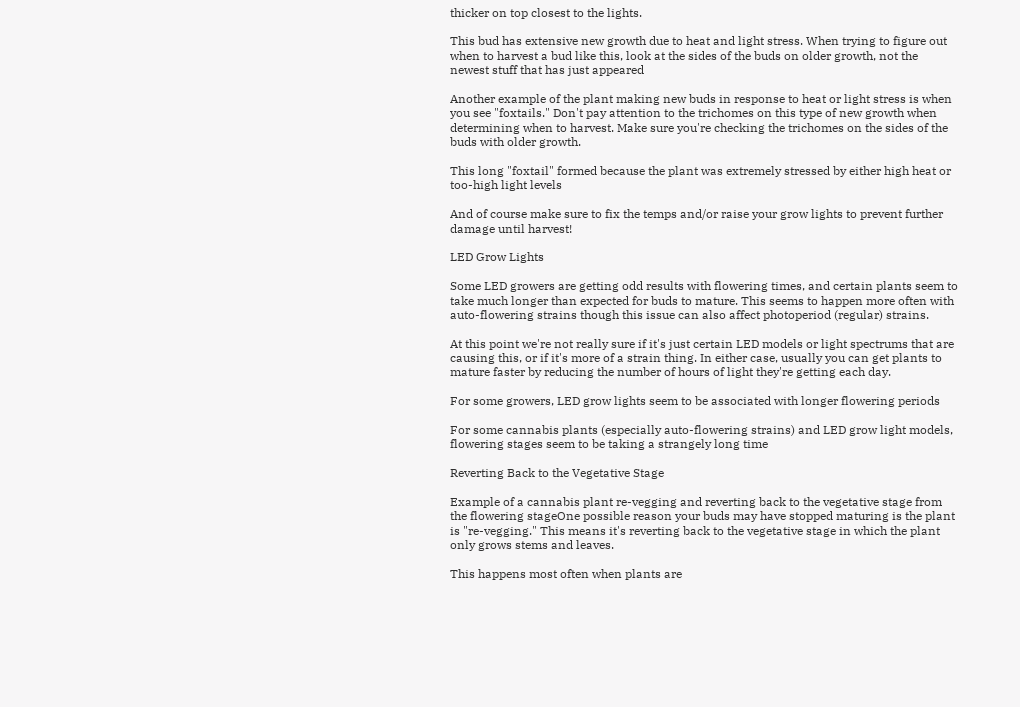thicker on top closest to the lights.

This bud has extensive new growth due to heat and light stress. When trying to figure out when to harvest a bud like this, look at the sides of the buds on older growth, not the newest stuff that has just appeared

Another example of the plant making new buds in response to heat or light stress is when you see "foxtails." Don't pay attention to the trichomes on this type of new growth when determining when to harvest. Make sure you're checking the trichomes on the sides of the buds with older growth.

This long "foxtail" formed because the plant was extremely stressed by either high heat or too-high light levels

And of course make sure to fix the temps and/or raise your grow lights to prevent further damage until harvest!

LED Grow Lights

Some LED growers are getting odd results with flowering times, and certain plants seem to take much longer than expected for buds to mature. This seems to happen more often with auto-flowering strains though this issue can also affect photoperiod (regular) strains.

At this point we're not really sure if it's just certain LED models or light spectrums that are causing this, or if it's more of a strain thing. In either case, usually you can get plants to mature faster by reducing the number of hours of light they're getting each day.

For some growers, LED grow lights seem to be associated with longer flowering periods

For some cannabis plants (especially auto-flowering strains) and LED grow light models, flowering stages seem to be taking a strangely long time

Reverting Back to the Vegetative Stage

Example of a cannabis plant re-vegging and reverting back to the vegetative stage from the flowering stageOne possible reason your buds may have stopped maturing is the plant is "re-vegging." This means it's reverting back to the vegetative stage in which the plant only grows stems and leaves.

This happens most often when plants are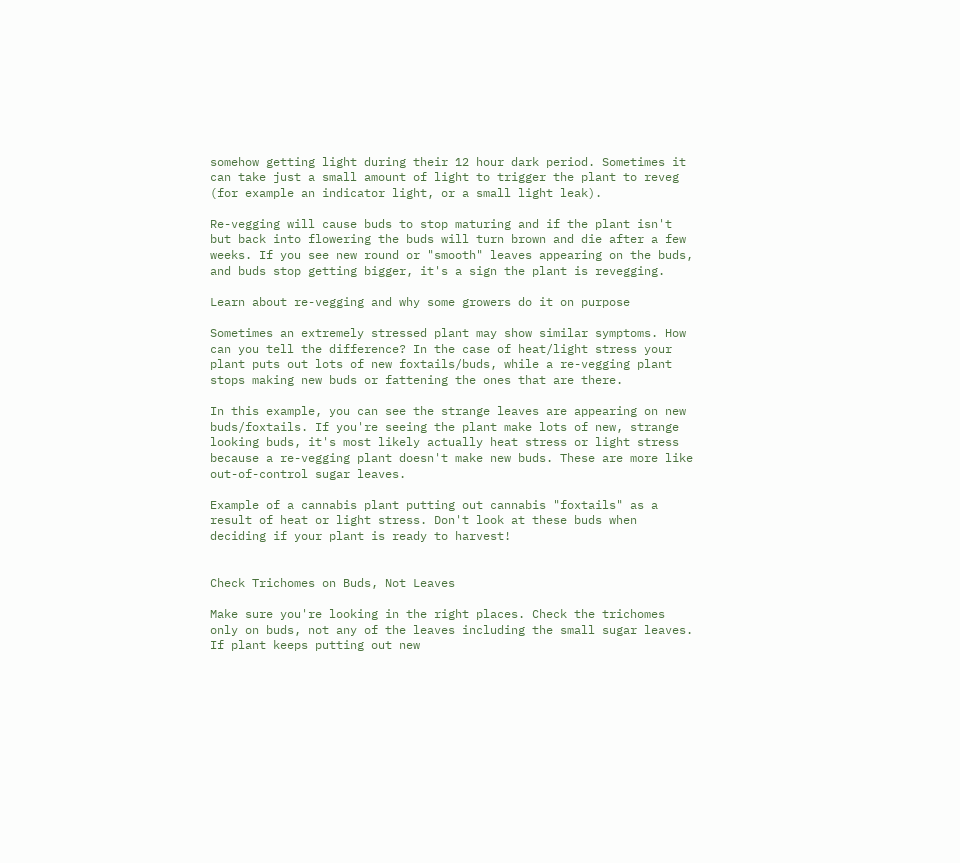somehow getting light during their 12 hour dark period. Sometimes it can take just a small amount of light to trigger the plant to reveg (for example an indicator light, or a small light leak).

Re-vegging will cause buds to stop maturing and if the plant isn't but back into flowering the buds will turn brown and die after a few weeks. If you see new round or "smooth" leaves appearing on the buds, and buds stop getting bigger, it's a sign the plant is revegging.

Learn about re-vegging and why some growers do it on purpose

Sometimes an extremely stressed plant may show similar symptoms. How can you tell the difference? In the case of heat/light stress your plant puts out lots of new foxtails/buds, while a re-vegging plant stops making new buds or fattening the ones that are there.

In this example, you can see the strange leaves are appearing on new buds/foxtails. If you're seeing the plant make lots of new, strange looking buds, it's most likely actually heat stress or light stress because a re-vegging plant doesn't make new buds. These are more like out-of-control sugar leaves.

Example of a cannabis plant putting out cannabis "foxtails" as a result of heat or light stress. Don't look at these buds when deciding if your plant is ready to harvest!


Check Trichomes on Buds, Not Leaves

Make sure you're looking in the right places. Check the trichomes only on buds, not any of the leaves including the small sugar leaves. If plant keeps putting out new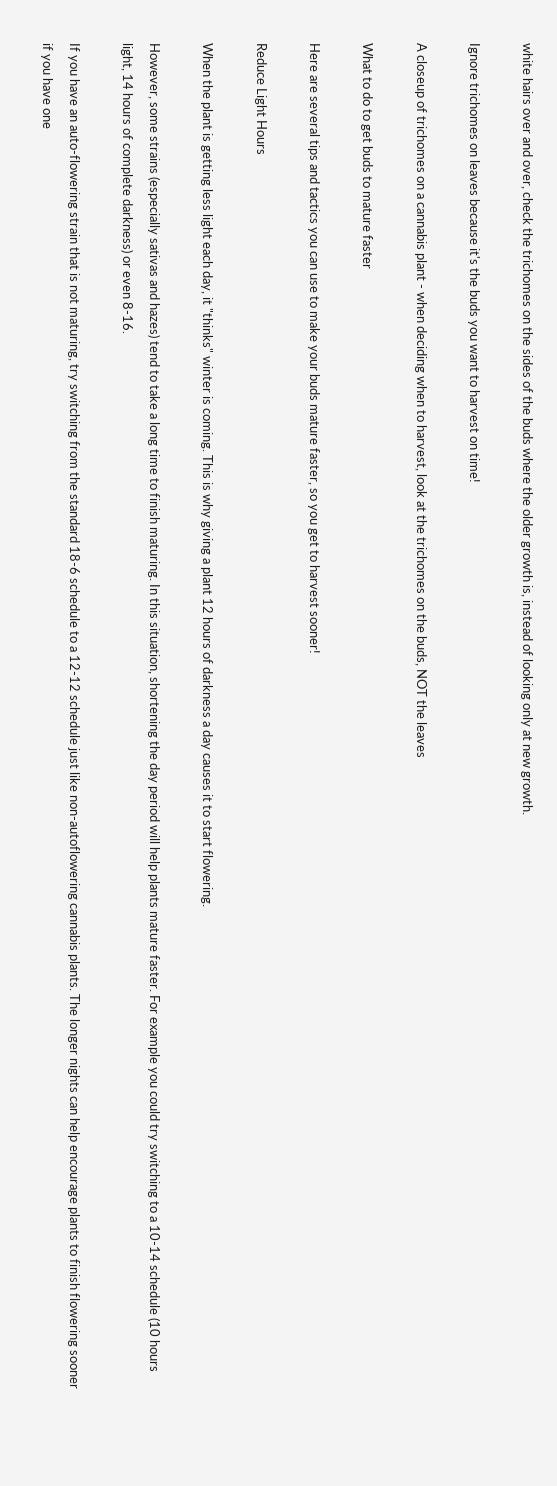white hairs over and over, check the trichomes on the sides of the buds where the older growth is, instead of looking only at new growth.

Ignore trichomes on leaves because it's the buds you want to harvest on time!

A closeup of trichomes on a cannabis plant - when deciding when to harvest, look at the trichomes on the buds, NOT the leaves

What to do to get buds to mature faster

Here are several tips and tactics you can use to make your buds mature faster, so you get to harvest sooner!

Reduce Light Hours

When the plant is getting less light each day, it "thinks" winter is coming. This is why giving a plant 12 hours of darkness a day causes it to start flowering.

However, some strains (especially sativas and hazes) tend to take a long time to finish maturing. In this situation, shortening the day period will help plants mature faster. For example you could try switching to a 10-14 schedule (10 hours light, 14 hours of complete darkness) or even 8-16.

If you have an auto-flowering strain that is not maturing, try switching from the standard 18-6 schedule to a 12-12 schedule just like non-autoflowering cannabis plants. The longer nights can help encourage plants to finish flowering sooner if you have one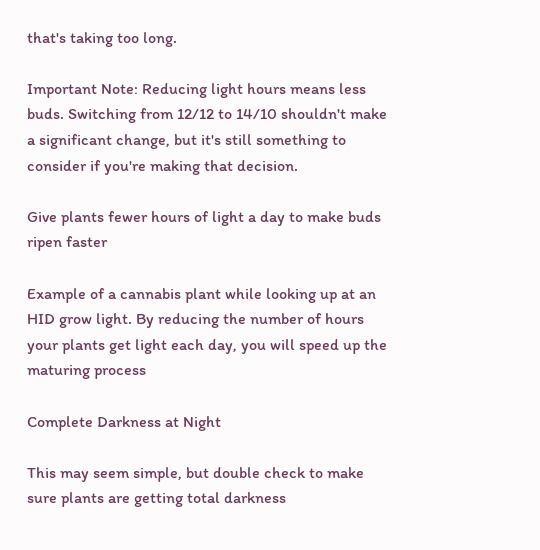that's taking too long.

Important Note: Reducing light hours means less buds. Switching from 12/12 to 14/10 shouldn't make a significant change, but it's still something to consider if you're making that decision.

Give plants fewer hours of light a day to make buds ripen faster

Example of a cannabis plant while looking up at an HID grow light. By reducing the number of hours your plants get light each day, you will speed up the maturing process

Complete Darkness at Night

This may seem simple, but double check to make sure plants are getting total darkness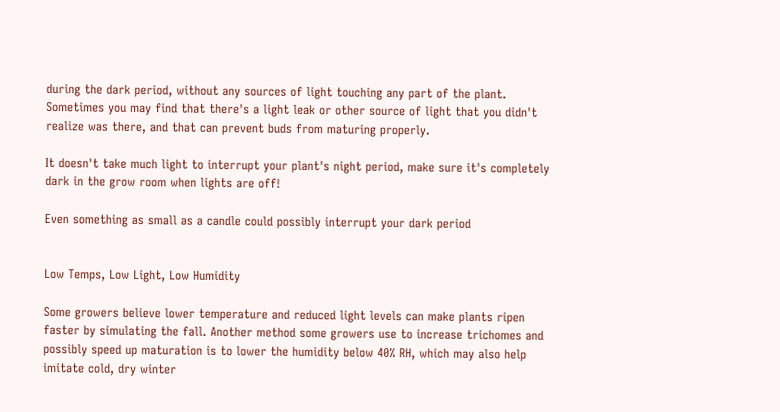during the dark period, without any sources of light touching any part of the plant. Sometimes you may find that there's a light leak or other source of light that you didn't realize was there, and that can prevent buds from maturing properly.

It doesn't take much light to interrupt your plant's night period, make sure it's completely dark in the grow room when lights are off!

Even something as small as a candle could possibly interrupt your dark period


Low Temps, Low Light, Low Humidity

Some growers believe lower temperature and reduced light levels can make plants ripen faster by simulating the fall. Another method some growers use to increase trichomes and possibly speed up maturation is to lower the humidity below 40% RH, which may also help imitate cold, dry winter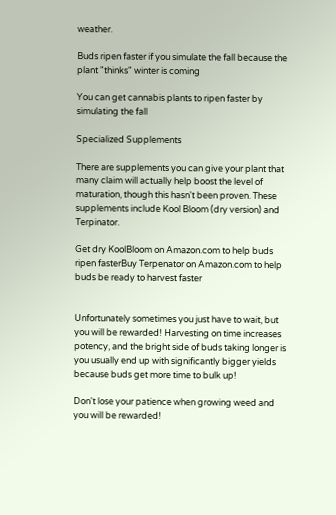weather.

Buds ripen faster if you simulate the fall because the plant "thinks" winter is coming

You can get cannabis plants to ripen faster by simulating the fall

Specialized Supplements

There are supplements you can give your plant that many claim will actually help boost the level of maturation, though this hasn't been proven. These supplements include Kool Bloom (dry version) and Terpinator.

Get dry KoolBloom on Amazon.com to help buds ripen fasterBuy Terpenator on Amazon.com to help buds be ready to harvest faster


Unfortunately sometimes you just have to wait, but you will be rewarded! Harvesting on time increases potency, and the bright side of buds taking longer is you usually end up with significantly bigger yields because buds get more time to bulk up!

Don't lose your patience when growing weed and you will be rewarded!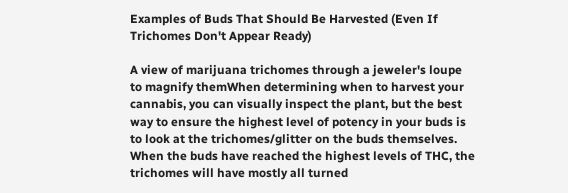Examples of Buds That Should Be Harvested (Even If Trichomes Don't Appear Ready)

A view of marijuana trichomes through a jeweler's loupe to magnify themWhen determining when to harvest your cannabis, you can visually inspect the plant, but the best way to ensure the highest level of potency in your buds is to look at the trichomes/glitter on the buds themselves. When the buds have reached the highest levels of THC, the trichomes will have mostly all turned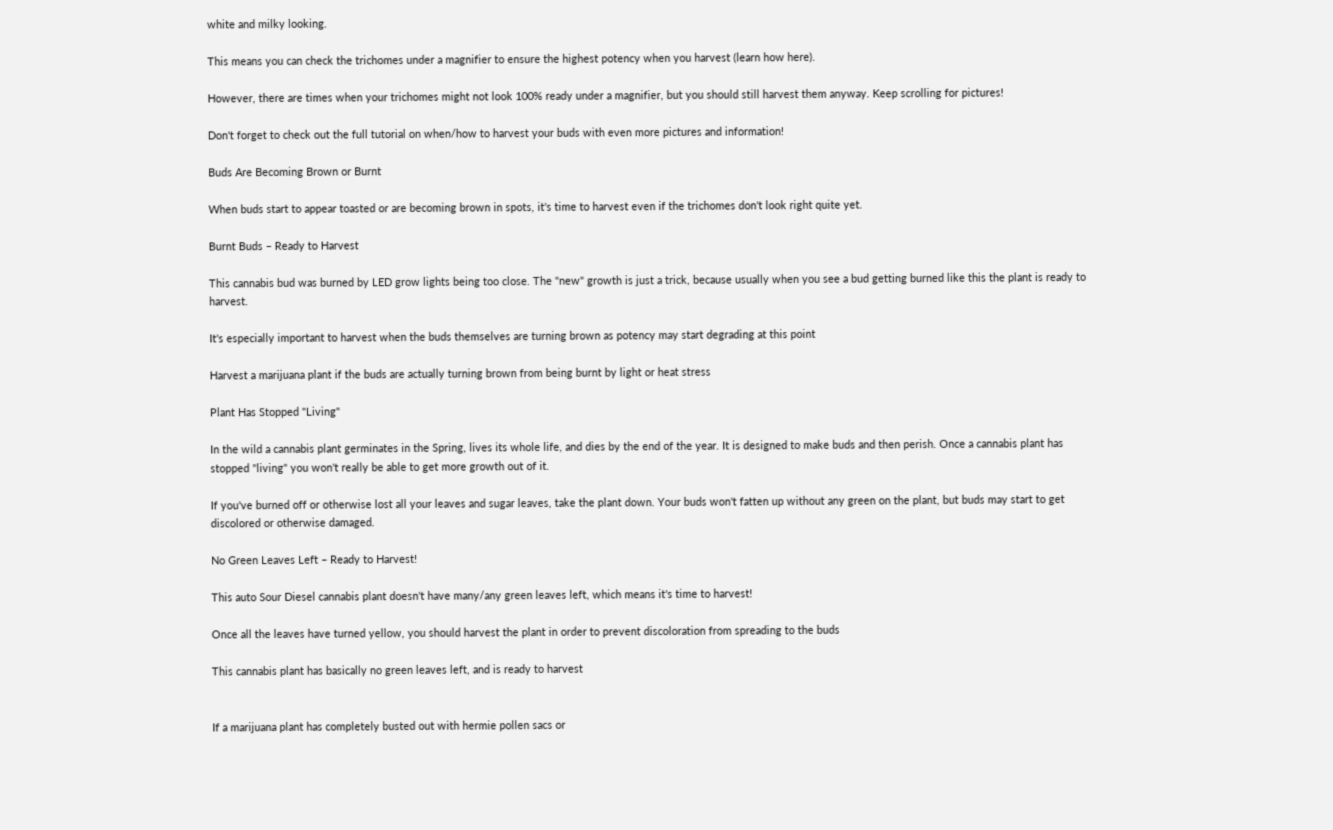white and milky looking.

This means you can check the trichomes under a magnifier to ensure the highest potency when you harvest (learn how here).

However, there are times when your trichomes might not look 100% ready under a magnifier, but you should still harvest them anyway. Keep scrolling for pictures!

Don't forget to check out the full tutorial on when/how to harvest your buds with even more pictures and information!

Buds Are Becoming Brown or Burnt

When buds start to appear toasted or are becoming brown in spots, it's time to harvest even if the trichomes don't look right quite yet.

Burnt Buds – Ready to Harvest

This cannabis bud was burned by LED grow lights being too close. The "new" growth is just a trick, because usually when you see a bud getting burned like this the plant is ready to harvest.

It's especially important to harvest when the buds themselves are turning brown as potency may start degrading at this point

Harvest a marijuana plant if the buds are actually turning brown from being burnt by light or heat stress

Plant Has Stopped "Living"

In the wild a cannabis plant germinates in the Spring, lives its whole life, and dies by the end of the year. It is designed to make buds and then perish. Once a cannabis plant has stopped "living" you won't really be able to get more growth out of it.

If you've burned off or otherwise lost all your leaves and sugar leaves, take the plant down. Your buds won't fatten up without any green on the plant, but buds may start to get discolored or otherwise damaged.

No Green Leaves Left – Ready to Harvest!

This auto Sour Diesel cannabis plant doesn't have many/any green leaves left, which means it's time to harvest!

Once all the leaves have turned yellow, you should harvest the plant in order to prevent discoloration from spreading to the buds

This cannabis plant has basically no green leaves left, and is ready to harvest


If a marijuana plant has completely busted out with hermie pollen sacs or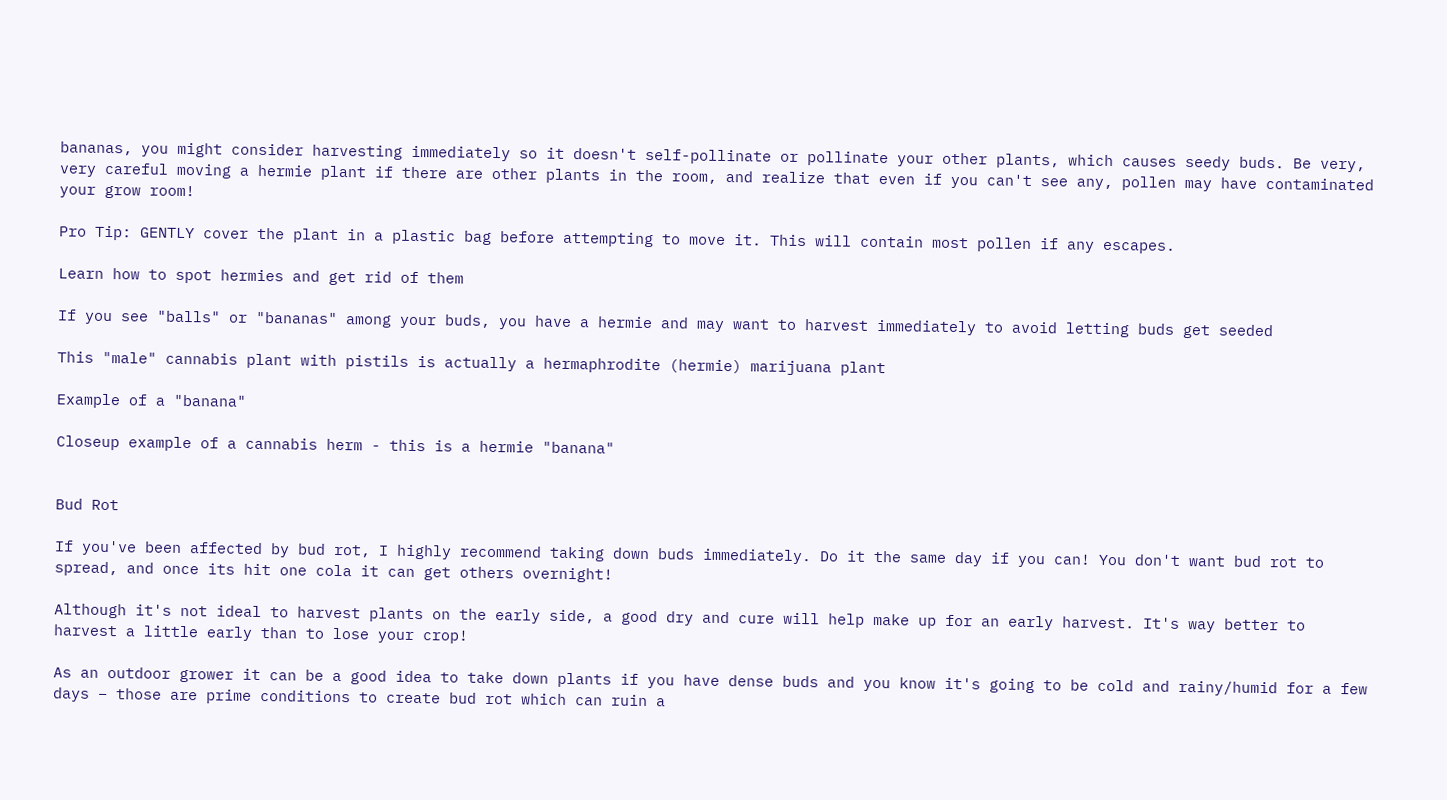bananas, you might consider harvesting immediately so it doesn't self-pollinate or pollinate your other plants, which causes seedy buds. Be very, very careful moving a hermie plant if there are other plants in the room, and realize that even if you can't see any, pollen may have contaminated your grow room!

Pro Tip: GENTLY cover the plant in a plastic bag before attempting to move it. This will contain most pollen if any escapes.

Learn how to spot hermies and get rid of them

If you see "balls" or "bananas" among your buds, you have a hermie and may want to harvest immediately to avoid letting buds get seeded

This "male" cannabis plant with pistils is actually a hermaphrodite (hermie) marijuana plant

Example of a "banana"

Closeup example of a cannabis herm - this is a hermie "banana"


Bud Rot

If you've been affected by bud rot, I highly recommend taking down buds immediately. Do it the same day if you can! You don't want bud rot to spread, and once its hit one cola it can get others overnight!

Although it's not ideal to harvest plants on the early side, a good dry and cure will help make up for an early harvest. It's way better to harvest a little early than to lose your crop!

As an outdoor grower it can be a good idea to take down plants if you have dense buds and you know it's going to be cold and rainy/humid for a few days – those are prime conditions to create bud rot which can ruin a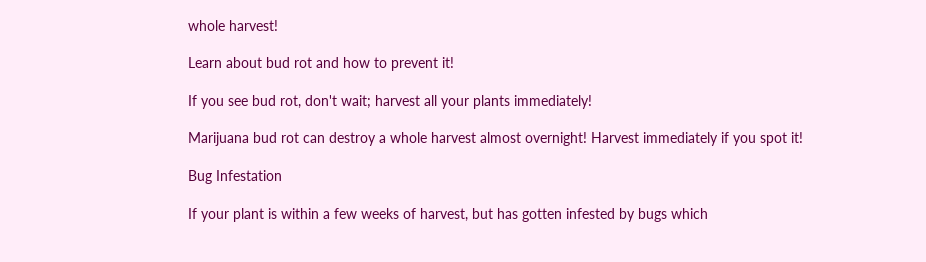whole harvest!

Learn about bud rot and how to prevent it!

If you see bud rot, don't wait; harvest all your plants immediately!

Marijuana bud rot can destroy a whole harvest almost overnight! Harvest immediately if you spot it!

Bug Infestation

If your plant is within a few weeks of harvest, but has gotten infested by bugs which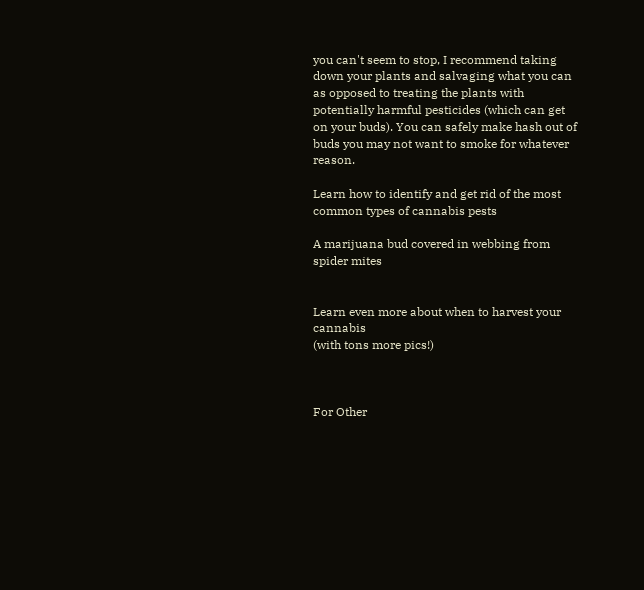you can't seem to stop, I recommend taking down your plants and salvaging what you can as opposed to treating the plants with potentially harmful pesticides (which can get on your buds). You can safely make hash out of buds you may not want to smoke for whatever reason.

Learn how to identify and get rid of the most common types of cannabis pests

A marijuana bud covered in webbing from spider mites


Learn even more about when to harvest your cannabis
(with tons more pics!)



For Other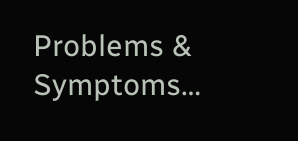Problems & Symptoms…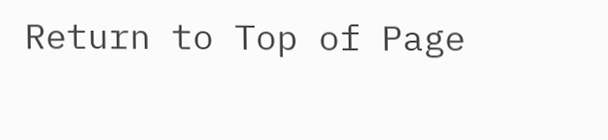Return to Top of Page